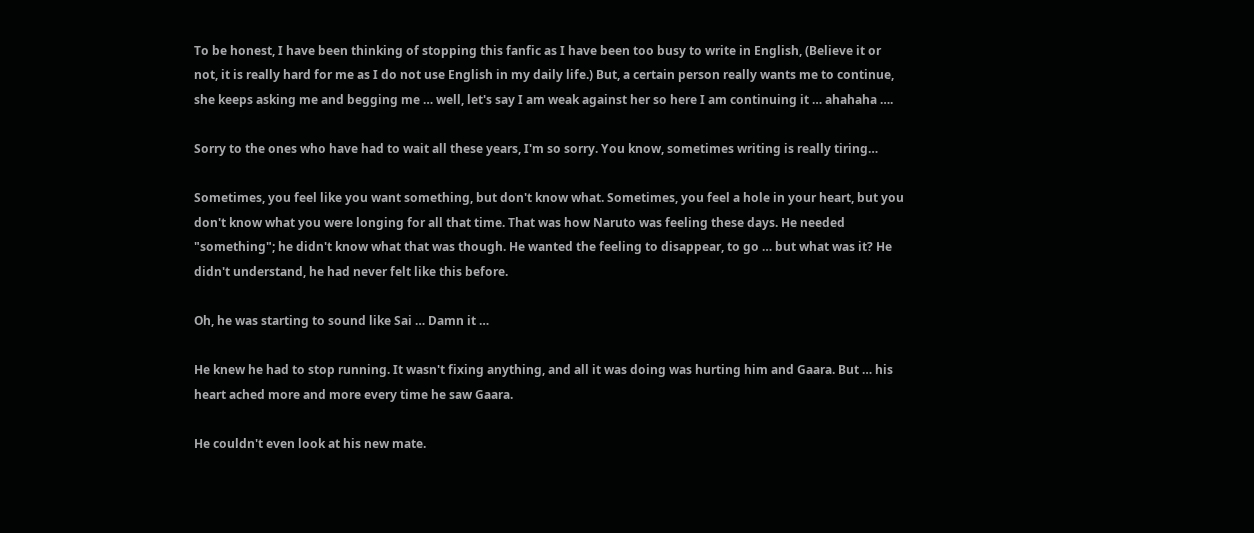To be honest, I have been thinking of stopping this fanfic as I have been too busy to write in English, (Believe it or not, it is really hard for me as I do not use English in my daily life.) But, a certain person really wants me to continue, she keeps asking me and begging me … well, let's say I am weak against her so here I am continuing it … ahahaha ….

Sorry to the ones who have had to wait all these years, I'm so sorry. You know, sometimes writing is really tiring…

Sometimes, you feel like you want something, but don't know what. Sometimes, you feel a hole in your heart, but you don't know what you were longing for all that time. That was how Naruto was feeling these days. He needed "something"; he didn't know what that was though. He wanted the feeling to disappear, to go … but what was it? He didn't understand, he had never felt like this before.

Oh, he was starting to sound like Sai … Damn it …

He knew he had to stop running. It wasn't fixing anything, and all it was doing was hurting him and Gaara. But … his heart ached more and more every time he saw Gaara.

He couldn't even look at his new mate.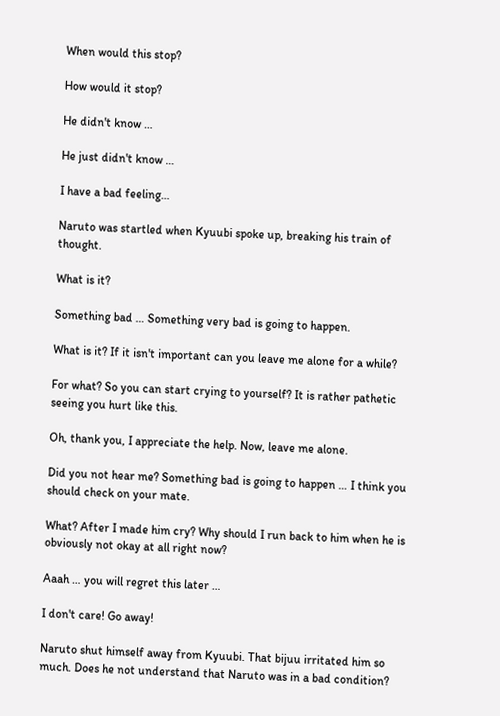When would this stop?

How would it stop?

He didn't know …

He just didn't know …

I have a bad feeling…

Naruto was startled when Kyuubi spoke up, breaking his train of thought.

What is it?

Something bad … Something very bad is going to happen.

What is it? If it isn't important can you leave me alone for a while?

For what? So you can start crying to yourself? It is rather pathetic seeing you hurt like this.

Oh, thank you, I appreciate the help. Now, leave me alone.

Did you not hear me? Something bad is going to happen … I think you should check on your mate.

What? After I made him cry? Why should I run back to him when he is obviously not okay at all right now?

Aaah … you will regret this later …

I don't care! Go away!

Naruto shut himself away from Kyuubi. That bijuu irritated him so much. Does he not understand that Naruto was in a bad condition?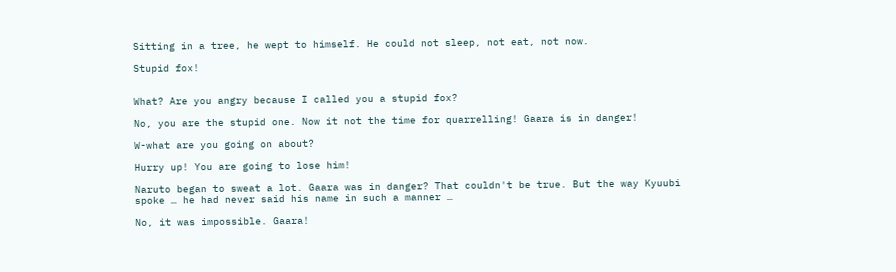Sitting in a tree, he wept to himself. He could not sleep, not eat, not now.

Stupid fox!


What? Are you angry because I called you a stupid fox?

No, you are the stupid one. Now it not the time for quarrelling! Gaara is in danger!

W-what are you going on about?

Hurry up! You are going to lose him!

Naruto began to sweat a lot. Gaara was in danger? That couldn't be true. But the way Kyuubi spoke … he had never said his name in such a manner …

No, it was impossible. Gaara!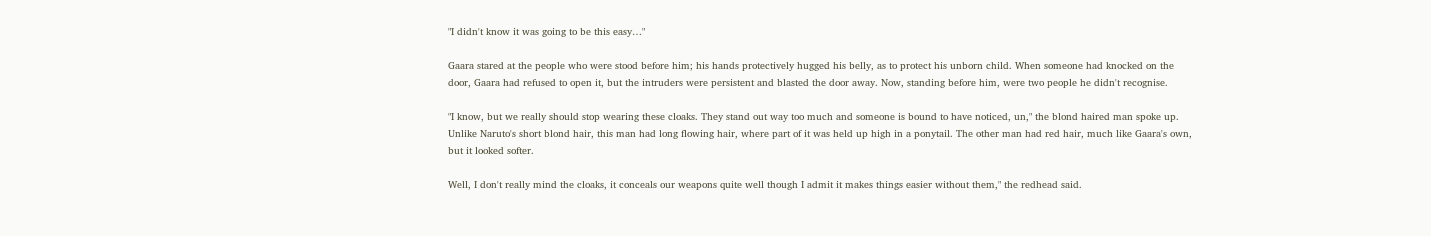"I didn't know it was going to be this easy…"

Gaara stared at the people who were stood before him; his hands protectively hugged his belly, as to protect his unborn child. When someone had knocked on the door, Gaara had refused to open it, but the intruders were persistent and blasted the door away. Now, standing before him, were two people he didn't recognise.

"I know, but we really should stop wearing these cloaks. They stand out way too much and someone is bound to have noticed, un," the blond haired man spoke up. Unlike Naruto's short blond hair, this man had long flowing hair, where part of it was held up high in a ponytail. The other man had red hair, much like Gaara's own, but it looked softer.

Well, I don't really mind the cloaks, it conceals our weapons quite well though I admit it makes things easier without them," the redhead said.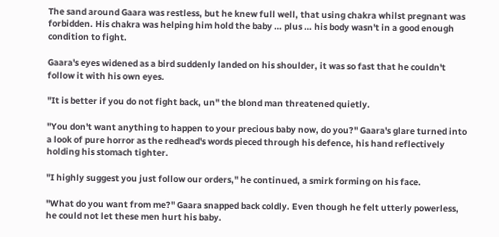The sand around Gaara was restless, but he knew full well, that using chakra whilst pregnant was forbidden. His chakra was helping him hold the baby … plus … his body wasn't in a good enough condition to fight.

Gaara's eyes widened as a bird suddenly landed on his shoulder, it was so fast that he couldn't follow it with his own eyes.

"It is better if you do not fight back, un" the blond man threatened quietly.

"You don't want anything to happen to your precious baby now, do you?" Gaara's glare turned into a look of pure horror as the redhead's words pieced through his defence, his hand reflectively holding his stomach tighter.

"I highly suggest you just follow our orders," he continued, a smirk forming on his face.

"What do you want from me?" Gaara snapped back coldly. Even though he felt utterly powerless, he could not let these men hurt his baby.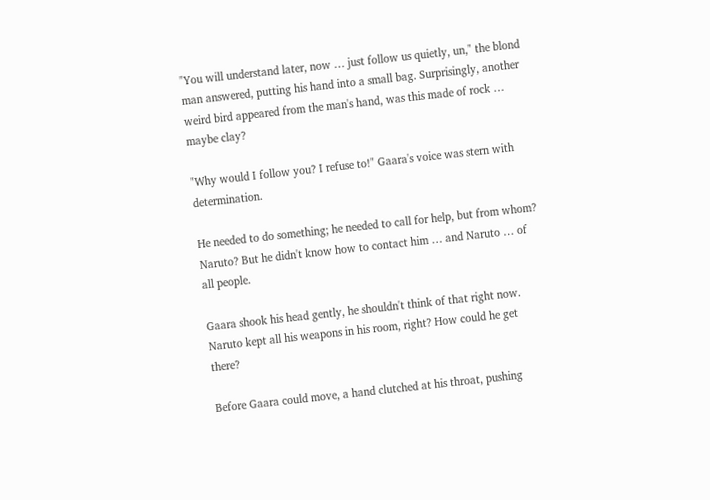"You will understand later, now … just follow us quietly, un," the blond man answered, putting his hand into a small bag. Surprisingly, another weird bird appeared from the man's hand, was this made of rock … maybe clay?

"Why would I follow you? I refuse to!" Gaara's voice was stern with determination.

He needed to do something; he needed to call for help, but from whom? Naruto? But he didn't know how to contact him … and Naruto … of all people.

Gaara shook his head gently, he shouldn't think of that right now. Naruto kept all his weapons in his room, right? How could he get there?

Before Gaara could move, a hand clutched at his throat, pushing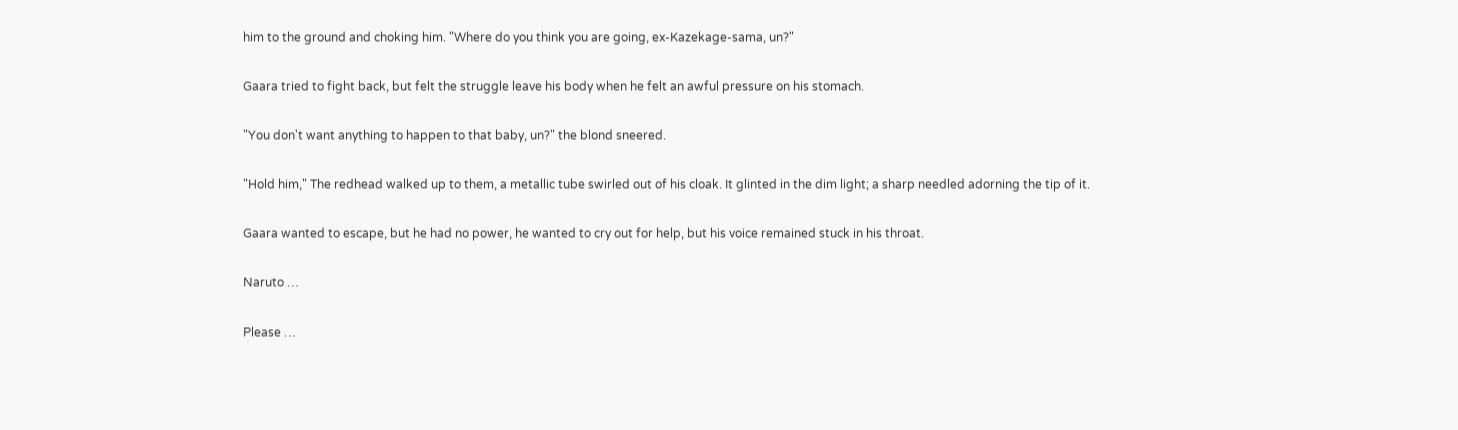him to the ground and choking him. "Where do you think you are going, ex-Kazekage-sama, un?"

Gaara tried to fight back, but felt the struggle leave his body when he felt an awful pressure on his stomach.

"You don't want anything to happen to that baby, un?" the blond sneered.

"Hold him," The redhead walked up to them, a metallic tube swirled out of his cloak. It glinted in the dim light; a sharp needled adorning the tip of it.

Gaara wanted to escape, but he had no power, he wanted to cry out for help, but his voice remained stuck in his throat.

Naruto …

Please …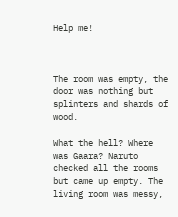Help me!



The room was empty, the door was nothing but splinters and shards of wood.

What the hell? Where was Gaara? Naruto checked all the rooms but came up empty. The living room was messy,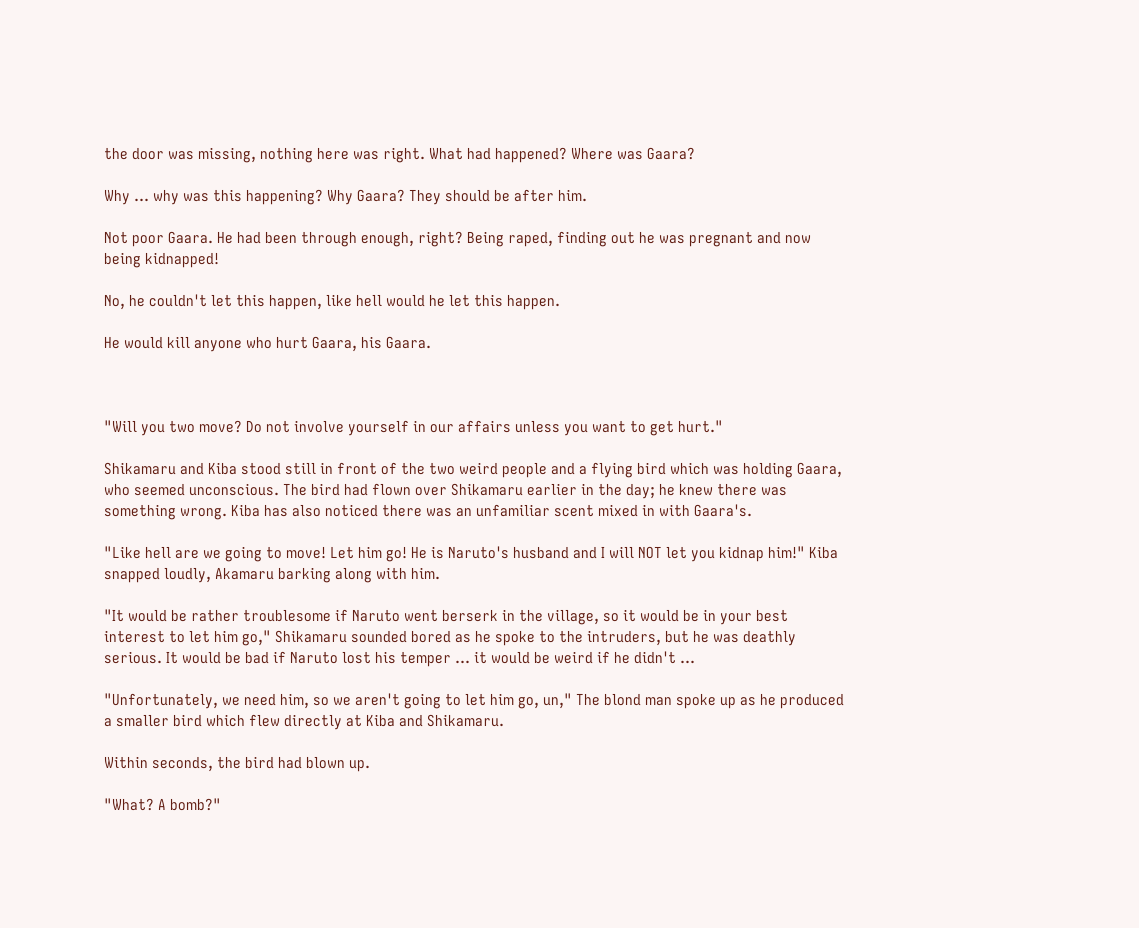the door was missing, nothing here was right. What had happened? Where was Gaara?

Why … why was this happening? Why Gaara? They should be after him.

Not poor Gaara. He had been through enough, right? Being raped, finding out he was pregnant and now being kidnapped!

No, he couldn't let this happen, like hell would he let this happen.

He would kill anyone who hurt Gaara, his Gaara.



"Will you two move? Do not involve yourself in our affairs unless you want to get hurt."

Shikamaru and Kiba stood still in front of the two weird people and a flying bird which was holding Gaara, who seemed unconscious. The bird had flown over Shikamaru earlier in the day; he knew there was something wrong. Kiba has also noticed there was an unfamiliar scent mixed in with Gaara's.

"Like hell are we going to move! Let him go! He is Naruto's husband and I will NOT let you kidnap him!" Kiba snapped loudly, Akamaru barking along with him.

"It would be rather troublesome if Naruto went berserk in the village, so it would be in your best interest to let him go," Shikamaru sounded bored as he spoke to the intruders, but he was deathly serious. It would be bad if Naruto lost his temper … it would be weird if he didn't …

"Unfortunately, we need him, so we aren't going to let him go, un," The blond man spoke up as he produced a smaller bird which flew directly at Kiba and Shikamaru.

Within seconds, the bird had blown up.

"What? A bomb?"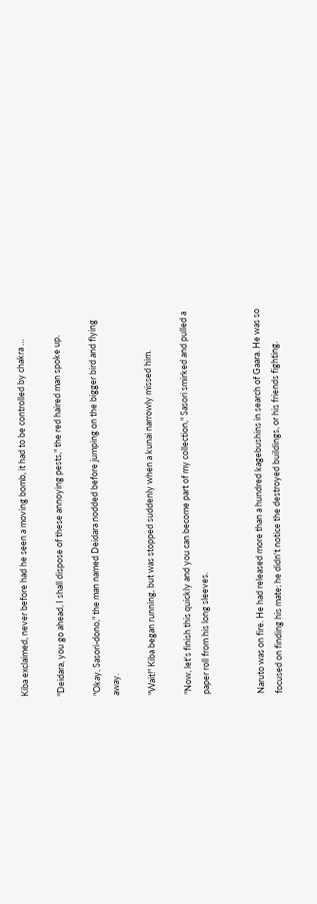Kiba exclaimed, never before had he seen a moving bomb, it had to be controlled by chakra …

"Deidara, you go ahead, I shall dispose of these annoying pests," the red haired man spoke up.

"Okay, Sasori-dono," the man named Deidara nodded before jumping on the bigger bird and flying away.

"Wait!" Kiba began running, but was stopped suddenly when a kunai narrowly missed him.

"Now, let's finish this quickly and you can become part of my collection," Sasori smirked and pulled a paper roll from his long sleeves.


Naruto was on fire. He had released more than a hundred kagebushins in search of Gaara. He was so focused on finding his mate; he didn't notice the destroyed buildings, or his friends fighting.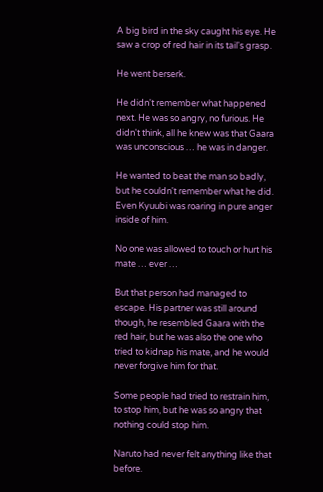A big bird in the sky caught his eye. He saw a crop of red hair in its tail's grasp.

He went berserk.

He didn't remember what happened next. He was so angry, no furious. He didn't think, all he knew was that Gaara was unconscious … he was in danger.

He wanted to beat the man so badly, but he couldn't remember what he did. Even Kyuubi was roaring in pure anger inside of him.

No one was allowed to touch or hurt his mate … ever …

But that person had managed to escape. His partner was still around though, he resembled Gaara with the red hair, but he was also the one who tried to kidnap his mate, and he would never forgive him for that.

Some people had tried to restrain him, to stop him, but he was so angry that nothing could stop him.

Naruto had never felt anything like that before.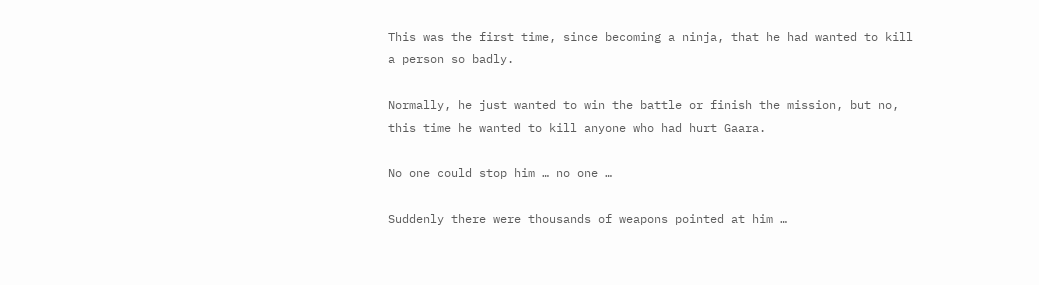This was the first time, since becoming a ninja, that he had wanted to kill a person so badly.

Normally, he just wanted to win the battle or finish the mission, but no, this time he wanted to kill anyone who had hurt Gaara.

No one could stop him … no one …

Suddenly there were thousands of weapons pointed at him …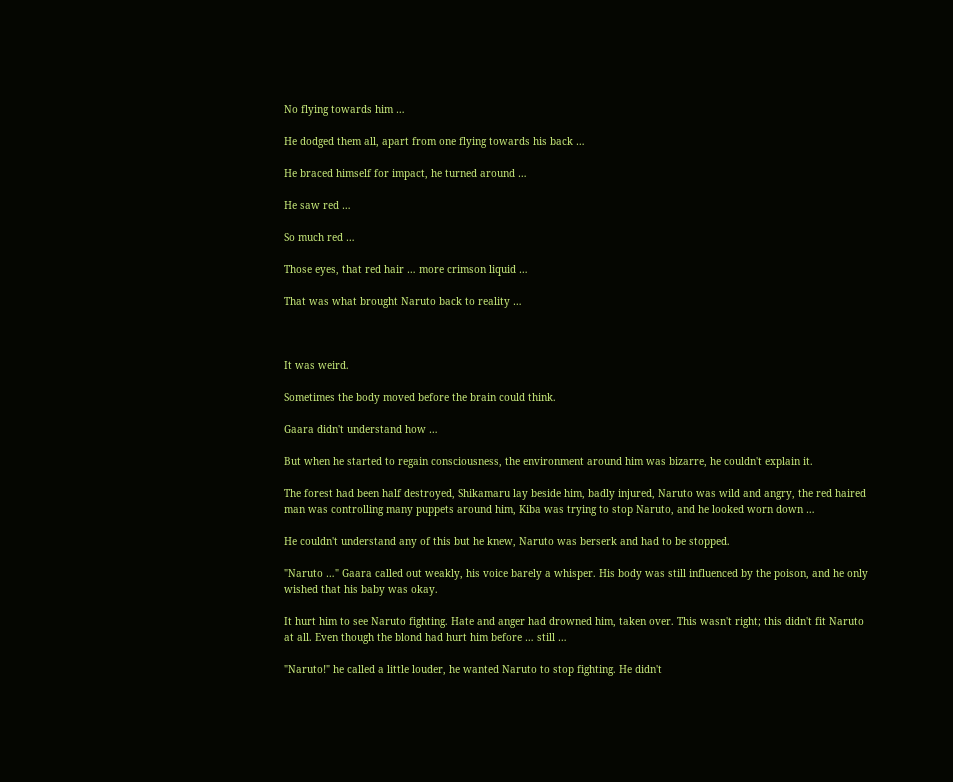No flying towards him …

He dodged them all, apart from one flying towards his back …

He braced himself for impact, he turned around …

He saw red …

So much red …

Those eyes, that red hair … more crimson liquid …

That was what brought Naruto back to reality …



It was weird.

Sometimes the body moved before the brain could think.

Gaara didn't understand how …

But when he started to regain consciousness, the environment around him was bizarre, he couldn't explain it.

The forest had been half destroyed, Shikamaru lay beside him, badly injured, Naruto was wild and angry, the red haired man was controlling many puppets around him, Kiba was trying to stop Naruto, and he looked worn down …

He couldn't understand any of this but he knew, Naruto was berserk and had to be stopped.

"Naruto …" Gaara called out weakly, his voice barely a whisper. His body was still influenced by the poison, and he only wished that his baby was okay.

It hurt him to see Naruto fighting. Hate and anger had drowned him, taken over. This wasn't right; this didn't fit Naruto at all. Even though the blond had hurt him before … still …

"Naruto!" he called a little louder, he wanted Naruto to stop fighting. He didn't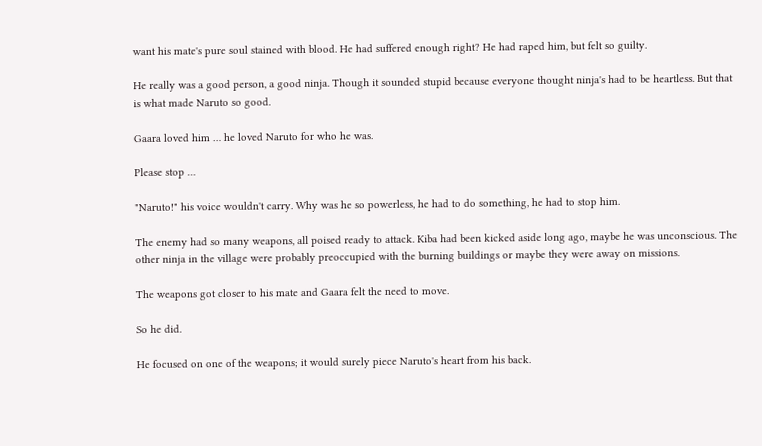want his mate's pure soul stained with blood. He had suffered enough right? He had raped him, but felt so guilty.

He really was a good person, a good ninja. Though it sounded stupid because everyone thought ninja's had to be heartless. But that is what made Naruto so good.

Gaara loved him … he loved Naruto for who he was.

Please stop …

"Naruto!" his voice wouldn't carry. Why was he so powerless, he had to do something, he had to stop him.

The enemy had so many weapons, all poised ready to attack. Kiba had been kicked aside long ago, maybe he was unconscious. The other ninja in the village were probably preoccupied with the burning buildings or maybe they were away on missions.

The weapons got closer to his mate and Gaara felt the need to move.

So he did.

He focused on one of the weapons; it would surely piece Naruto's heart from his back.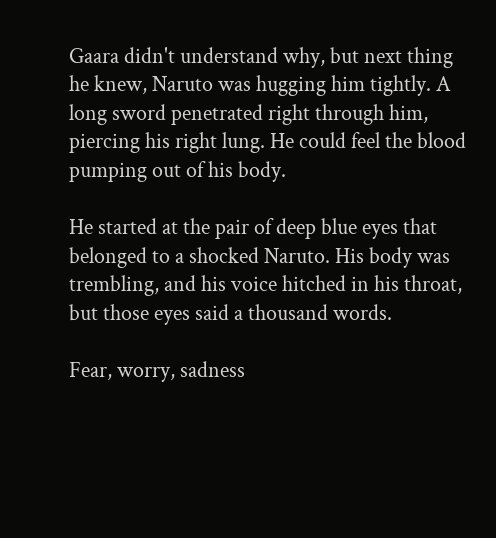Gaara didn't understand why, but next thing he knew, Naruto was hugging him tightly. A long sword penetrated right through him, piercing his right lung. He could feel the blood pumping out of his body.

He started at the pair of deep blue eyes that belonged to a shocked Naruto. His body was trembling, and his voice hitched in his throat, but those eyes said a thousand words.

Fear, worry, sadness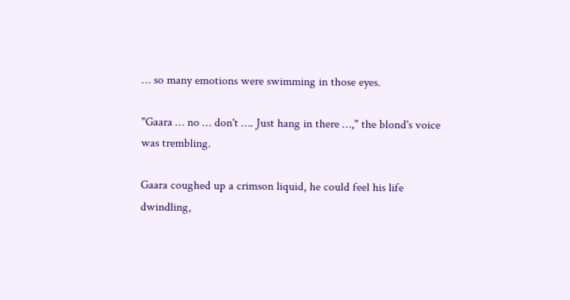… so many emotions were swimming in those eyes.

"Gaara … no … don't …. Just hang in there …," the blond's voice was trembling.

Gaara coughed up a crimson liquid, he could feel his life dwindling,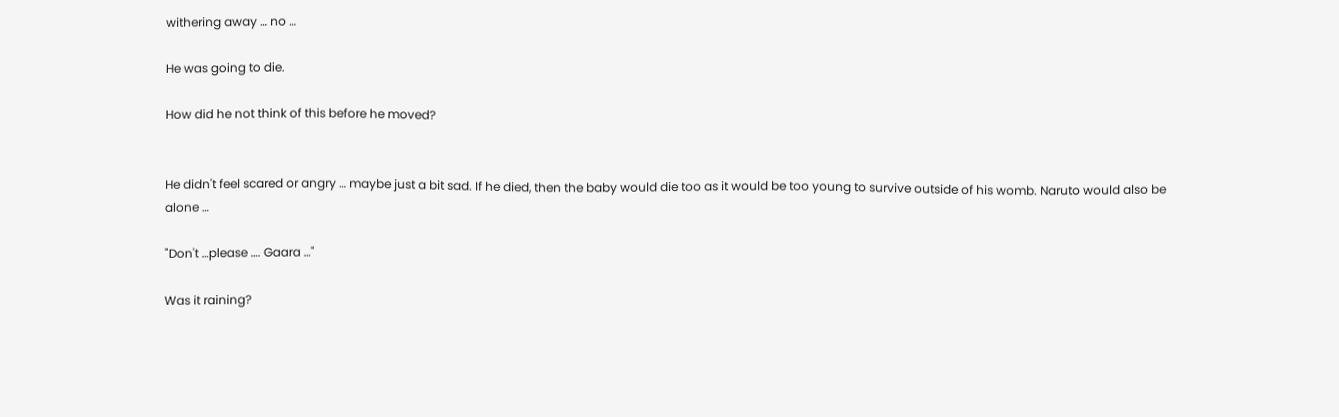withering away … no …

He was going to die.

How did he not think of this before he moved?


He didn't feel scared or angry … maybe just a bit sad. If he died, then the baby would die too as it would be too young to survive outside of his womb. Naruto would also be alone …

"Don't …please …. Gaara …"

Was it raining?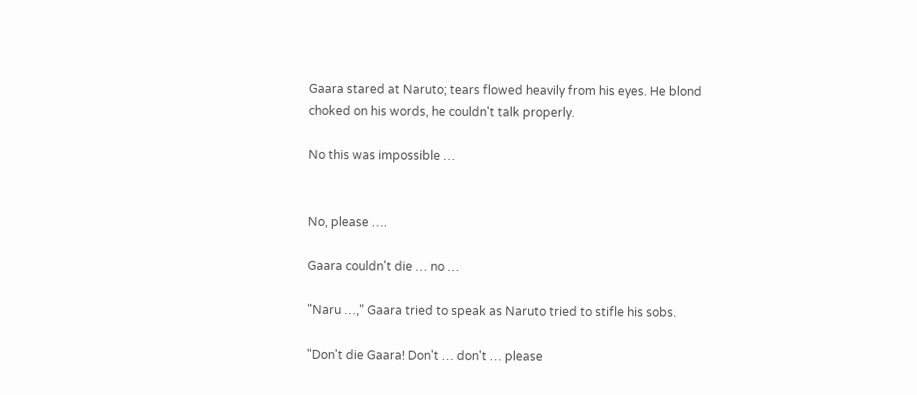Gaara stared at Naruto; tears flowed heavily from his eyes. He blond choked on his words, he couldn't talk properly.

No this was impossible …


No, please ….

Gaara couldn't die … no …

"Naru …," Gaara tried to speak as Naruto tried to stifle his sobs.

"Don't die Gaara! Don't … don't … please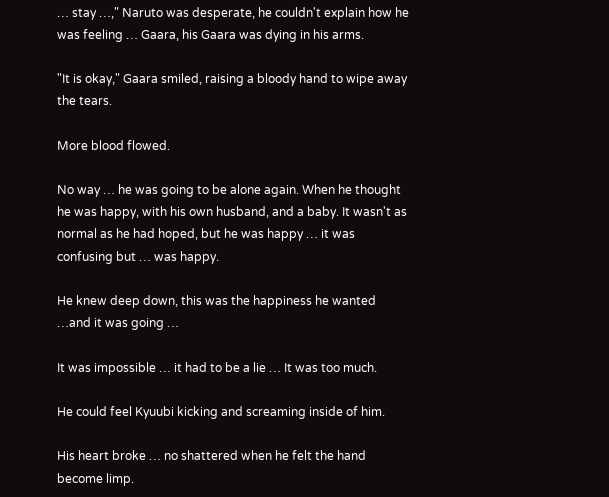… stay …," Naruto was desperate, he couldn't explain how he was feeling … Gaara, his Gaara was dying in his arms.

"It is okay," Gaara smiled, raising a bloody hand to wipe away the tears.

More blood flowed.

No way … he was going to be alone again. When he thought he was happy, with his own husband, and a baby. It wasn't as normal as he had hoped, but he was happy … it was confusing but … was happy.

He knew deep down, this was the happiness he wanted …and it was going …

It was impossible … it had to be a lie … It was too much.

He could feel Kyuubi kicking and screaming inside of him.

His heart broke … no shattered when he felt the hand become limp.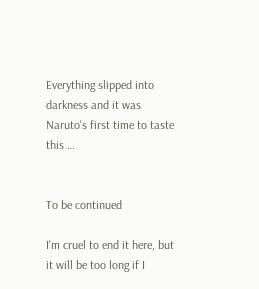Everything slipped into darkness and it was Naruto's first time to taste this …


To be continued

I'm cruel to end it here, but it will be too long if I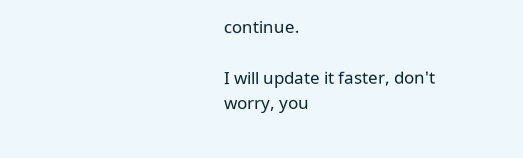continue.

I will update it faster, don't worry, you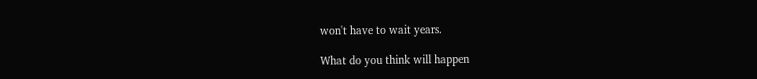won't have to wait years.

What do you think will happen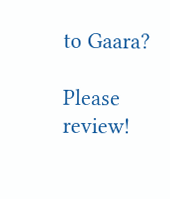to Gaara?

Please review!